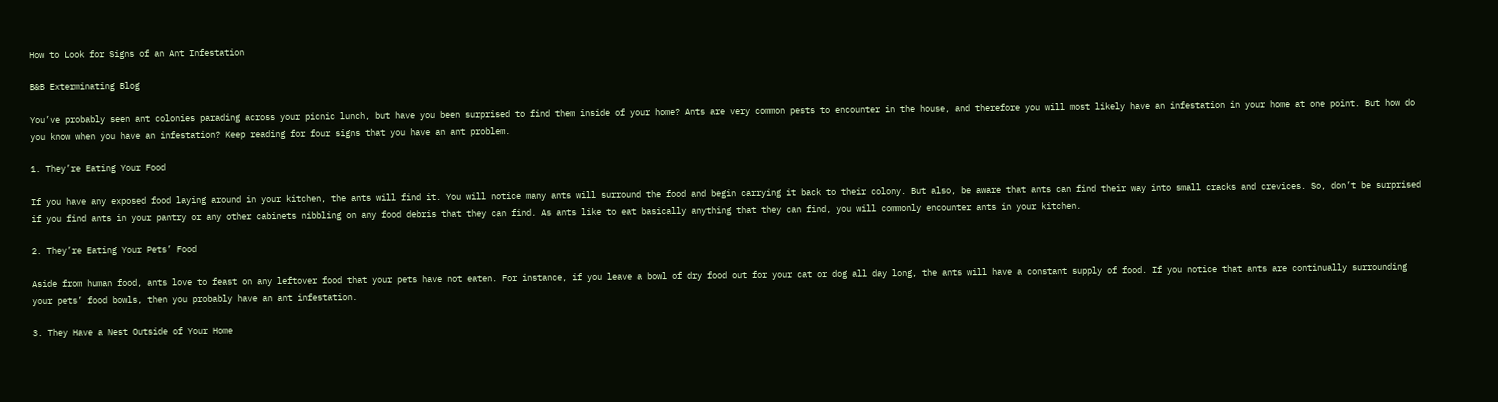How to Look for Signs of an Ant Infestation

B&B Exterminating Blog

You’ve probably seen ant colonies parading across your picnic lunch, but have you been surprised to find them inside of your home? Ants are very common pests to encounter in the house, and therefore you will most likely have an infestation in your home at one point. But how do you know when you have an infestation? Keep reading for four signs that you have an ant problem.

1. They’re Eating Your Food

If you have any exposed food laying around in your kitchen, the ants will find it. You will notice many ants will surround the food and begin carrying it back to their colony. But also, be aware that ants can find their way into small cracks and crevices. So, don’t be surprised if you find ants in your pantry or any other cabinets nibbling on any food debris that they can find. As ants like to eat basically anything that they can find, you will commonly encounter ants in your kitchen.

2. They’re Eating Your Pets’ Food

Aside from human food, ants love to feast on any leftover food that your pets have not eaten. For instance, if you leave a bowl of dry food out for your cat or dog all day long, the ants will have a constant supply of food. If you notice that ants are continually surrounding your pets’ food bowls, then you probably have an ant infestation.

3. They Have a Nest Outside of Your Home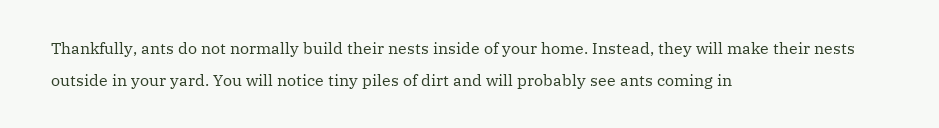Thankfully, ants do not normally build their nests inside of your home. Instead, they will make their nests outside in your yard. You will notice tiny piles of dirt and will probably see ants coming in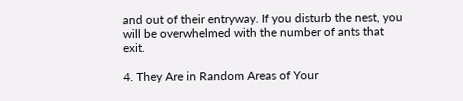and out of their entryway. If you disturb the nest, you will be overwhelmed with the number of ants that exit.

4. They Are in Random Areas of Your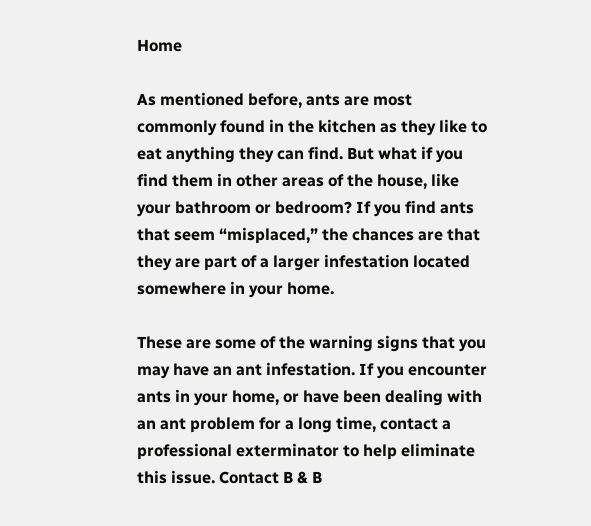Home

As mentioned before, ants are most commonly found in the kitchen as they like to eat anything they can find. But what if you find them in other areas of the house, like your bathroom or bedroom? If you find ants that seem “misplaced,” the chances are that they are part of a larger infestation located somewhere in your home.

These are some of the warning signs that you may have an ant infestation. If you encounter ants in your home, or have been dealing with an ant problem for a long time, contact a professional exterminator to help eliminate this issue. Contact B & B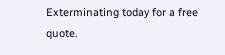Exterminating today for a free quote.